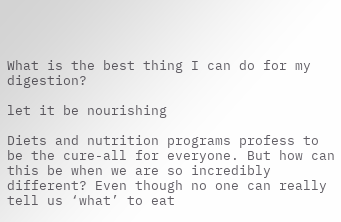What is the best thing I can do for my digestion?

let it be nourishing

Diets and nutrition programs profess to be the cure-all for everyone. But how can this be when we are so incredibly different? Even though no one can really tell us ‘what’ to eat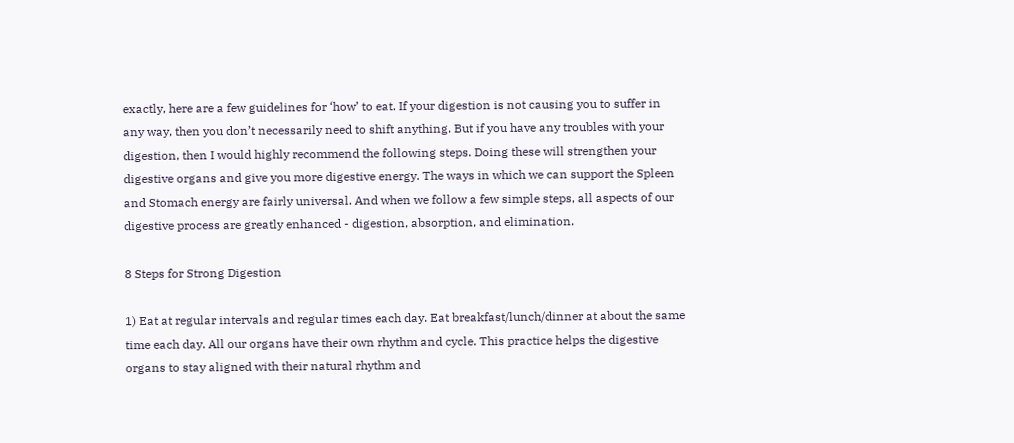exactly, here are a few guidelines for ‘how’ to eat. If your digestion is not causing you to suffer in any way, then you don’t necessarily need to shift anything. But if you have any troubles with your digestion, then I would highly recommend the following steps. Doing these will strengthen your digestive organs and give you more digestive energy. The ways in which we can support the Spleen and Stomach energy are fairly universal. And when we follow a few simple steps, all aspects of our digestive process are greatly enhanced - digestion, absorption, and elimination.

8 Steps for Strong Digestion

1) Eat at regular intervals and regular times each day. Eat breakfast/lunch/dinner at about the same time each day. All our organs have their own rhythm and cycle. This practice helps the digestive organs to stay aligned with their natural rhythm and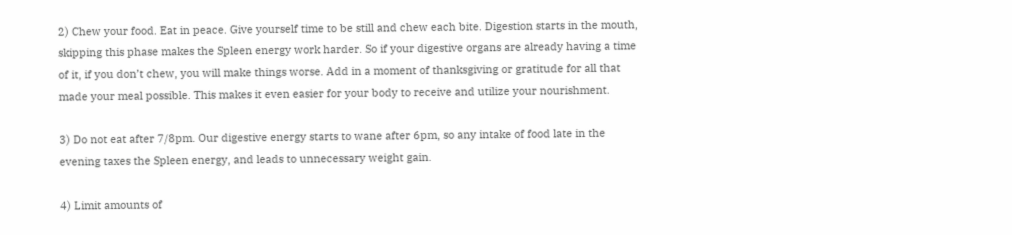2) Chew your food. Eat in peace. Give yourself time to be still and chew each bite. Digestion starts in the mouth, skipping this phase makes the Spleen energy work harder. So if your digestive organs are already having a time of it, if you don’t chew, you will make things worse. Add in a moment of thanksgiving or gratitude for all that made your meal possible. This makes it even easier for your body to receive and utilize your nourishment.

3) Do not eat after 7/8pm. Our digestive energy starts to wane after 6pm, so any intake of food late in the evening taxes the Spleen energy, and leads to unnecessary weight gain.

4) Limit amounts of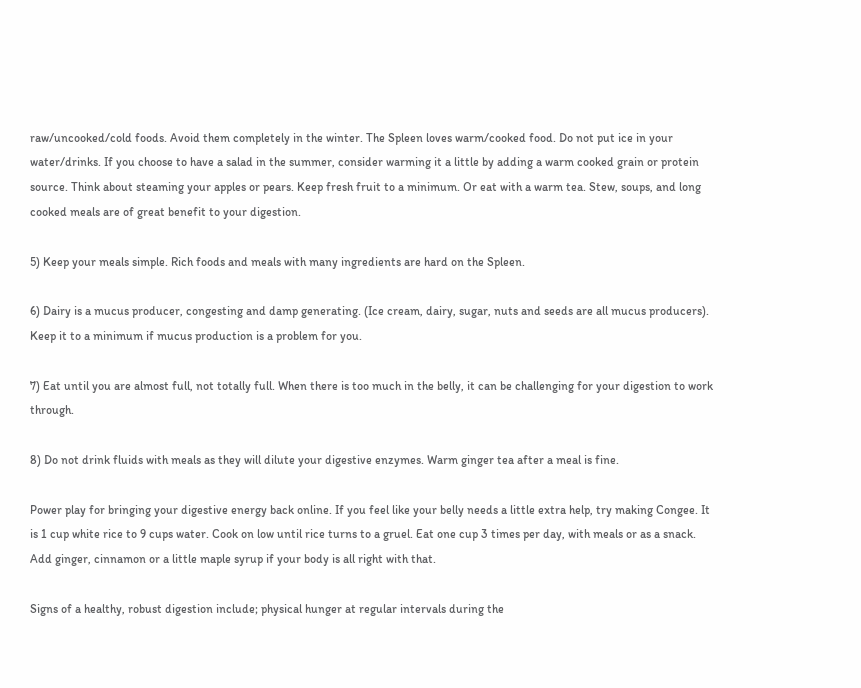raw/uncooked/cold foods. Avoid them completely in the winter. The Spleen loves warm/cooked food. Do not put ice in your water/drinks. If you choose to have a salad in the summer, consider warming it a little by adding a warm cooked grain or protein source. Think about steaming your apples or pears. Keep fresh fruit to a minimum. Or eat with a warm tea. Stew, soups, and long cooked meals are of great benefit to your digestion.

5) Keep your meals simple. Rich foods and meals with many ingredients are hard on the Spleen.

6) Dairy is a mucus producer, congesting and damp generating. (Ice cream, dairy, sugar, nuts and seeds are all mucus producers). Keep it to a minimum if mucus production is a problem for you.

7) Eat until you are almost full, not totally full. When there is too much in the belly, it can be challenging for your digestion to work through.

8) Do not drink fluids with meals as they will dilute your digestive enzymes. Warm ginger tea after a meal is fine.

Power play for bringing your digestive energy back online. If you feel like your belly needs a little extra help, try making Congee. It is 1 cup white rice to 9 cups water. Cook on low until rice turns to a gruel. Eat one cup 3 times per day, with meals or as a snack. Add ginger, cinnamon or a little maple syrup if your body is all right with that.

Signs of a healthy, robust digestion include; physical hunger at regular intervals during the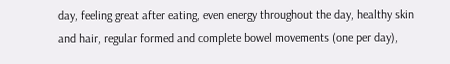day, feeling great after eating, even energy throughout the day, healthy skin and hair, regular formed and complete bowel movements (one per day),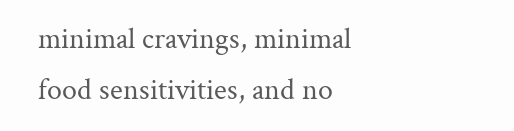minimal cravings, minimal food sensitivities, and no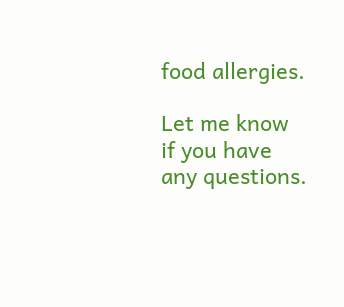food allergies.

Let me know if you have any questions.